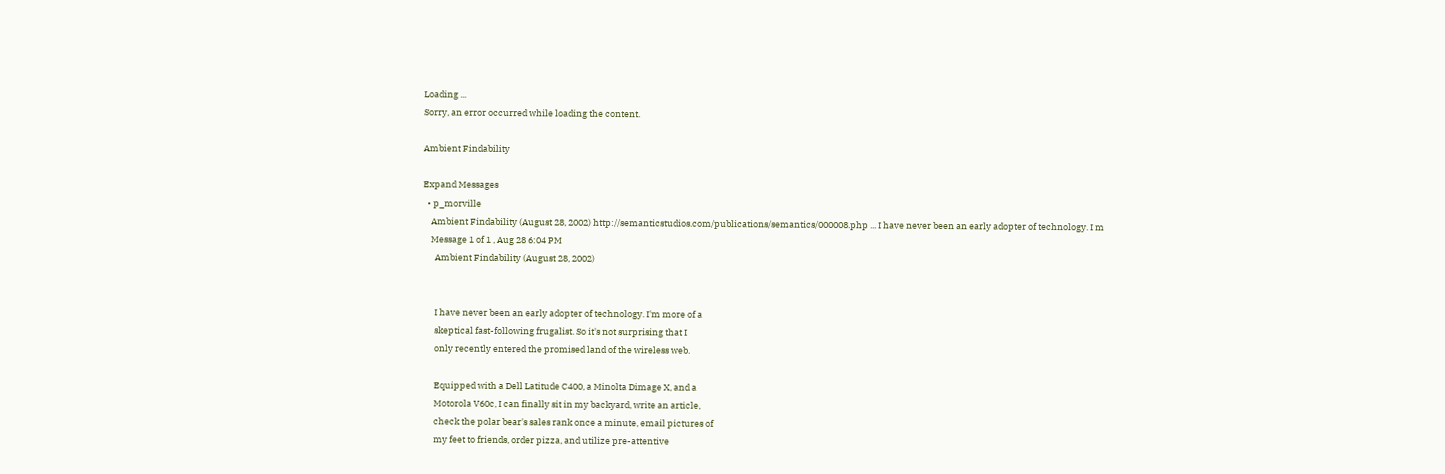Loading ...
Sorry, an error occurred while loading the content.

Ambient Findability

Expand Messages
  • p_morville
    Ambient Findability (August 28, 2002) http://semanticstudios.com/publications/semantics/000008.php ... I have never been an early adopter of technology. I m
    Message 1 of 1 , Aug 28 6:04 PM
      Ambient Findability (August 28, 2002)


      I have never been an early adopter of technology. I'm more of a
      skeptical fast-following frugalist. So it's not surprising that I
      only recently entered the promised land of the wireless web.

      Equipped with a Dell Latitude C400, a Minolta Dimage X, and a
      Motorola V60c, I can finally sit in my backyard, write an article,
      check the polar bear's sales rank once a minute, email pictures of
      my feet to friends, order pizza, and utilize pre-attentive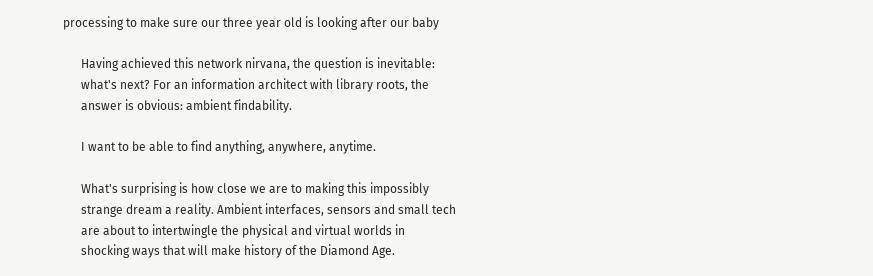processing to make sure our three year old is looking after our baby

      Having achieved this network nirvana, the question is inevitable:
      what's next? For an information architect with library roots, the
      answer is obvious: ambient findability.

      I want to be able to find anything, anywhere, anytime.

      What's surprising is how close we are to making this impossibly
      strange dream a reality. Ambient interfaces, sensors and small tech
      are about to intertwingle the physical and virtual worlds in
      shocking ways that will make history of the Diamond Age.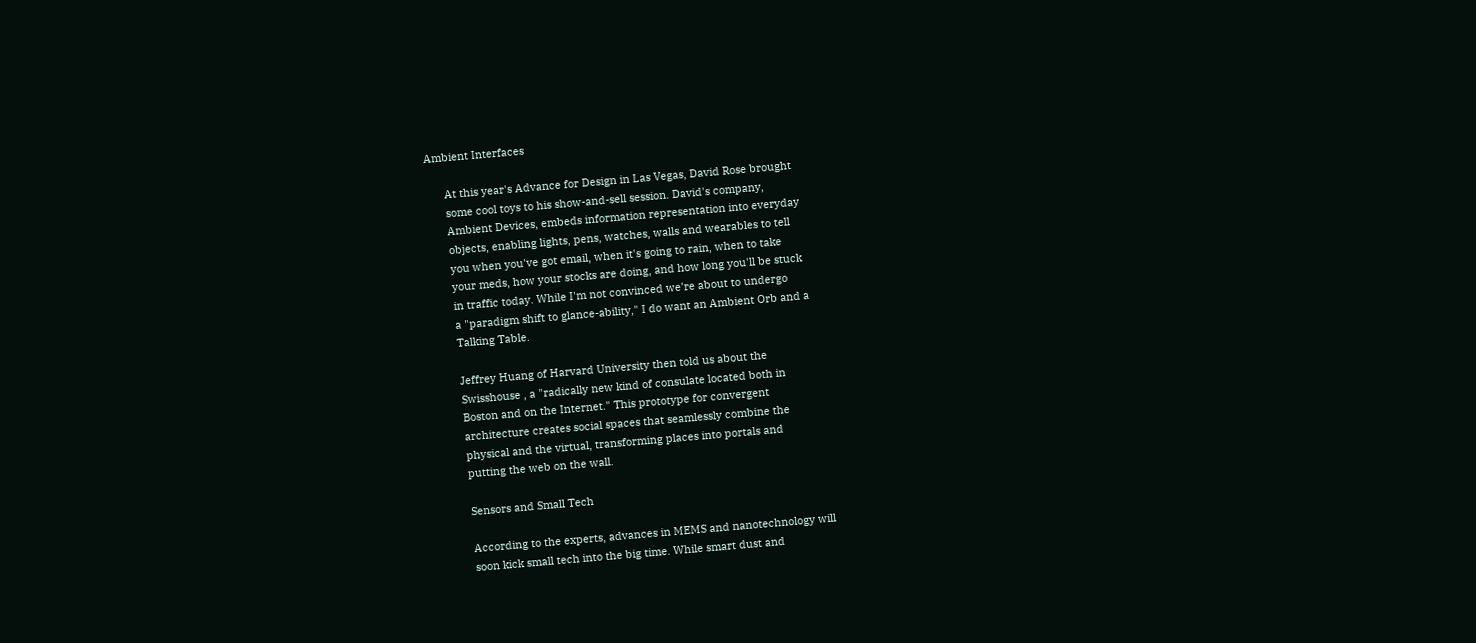Ambient Interfaces

      At this year's Advance for Design in Las Vegas, David Rose brought
      some cool toys to his show-and-sell session. David's company,
      Ambient Devices, embeds information representation into everyday
      objects, enabling lights, pens, watches, walls and wearables to tell
      you when you've got email, when it's going to rain, when to take
      your meds, how your stocks are doing, and how long you'll be stuck
      in traffic today. While I'm not convinced we're about to undergo
      a "paradigm shift to glance-ability," I do want an Ambient Orb and a
      Talking Table.

      Jeffrey Huang of Harvard University then told us about the
      Swisshouse , a "radically new kind of consulate located both in
      Boston and on the Internet." This prototype for convergent
      architecture creates social spaces that seamlessly combine the
      physical and the virtual, transforming places into portals and
      putting the web on the wall.

      Sensors and Small Tech

      According to the experts, advances in MEMS and nanotechnology will
      soon kick small tech into the big time. While smart dust and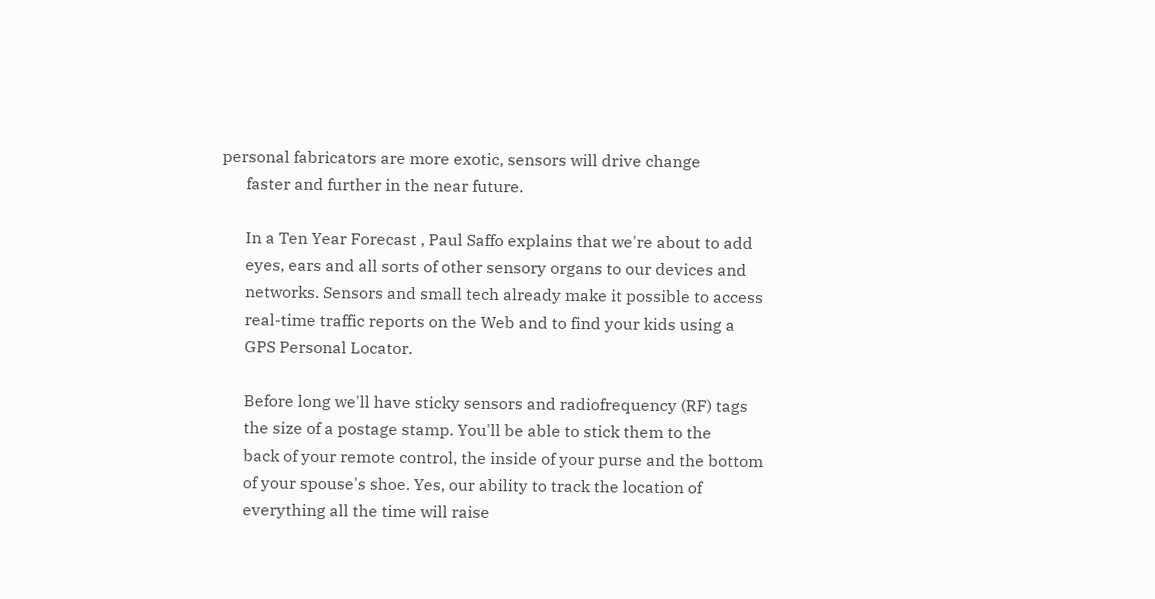personal fabricators are more exotic, sensors will drive change
      faster and further in the near future.

      In a Ten Year Forecast , Paul Saffo explains that we're about to add
      eyes, ears and all sorts of other sensory organs to our devices and
      networks. Sensors and small tech already make it possible to access
      real-time traffic reports on the Web and to find your kids using a
      GPS Personal Locator.

      Before long we'll have sticky sensors and radiofrequency (RF) tags
      the size of a postage stamp. You'll be able to stick them to the
      back of your remote control, the inside of your purse and the bottom
      of your spouse's shoe. Yes, our ability to track the location of
      everything all the time will raise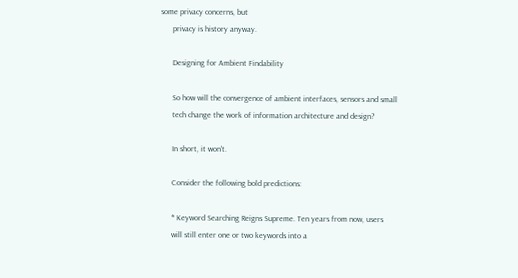some privacy concerns, but
      privacy is history anyway.

      Designing for Ambient Findability

      So how will the convergence of ambient interfaces, sensors and small
      tech change the work of information architecture and design?

      In short, it won't.

      Consider the following bold predictions:

      * Keyword Searching Reigns Supreme. Ten years from now, users
      will still enter one or two keywords into a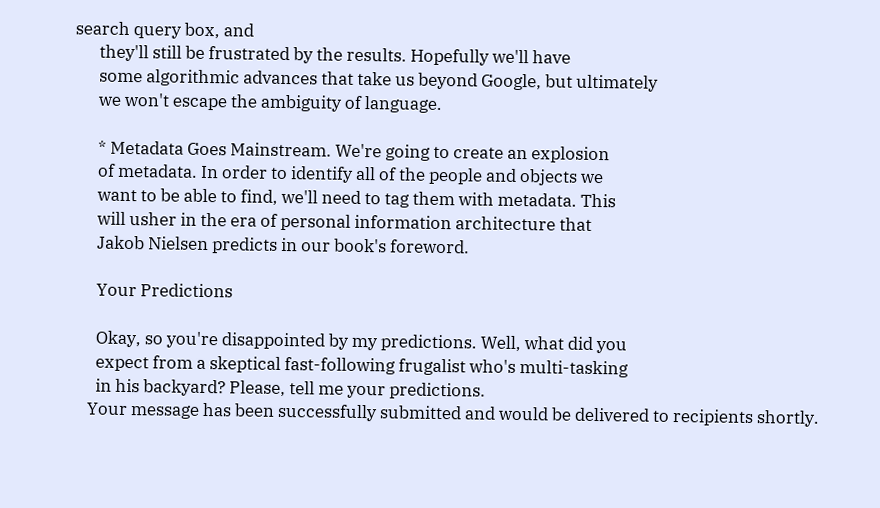search query box, and
      they'll still be frustrated by the results. Hopefully we'll have
      some algorithmic advances that take us beyond Google, but ultimately
      we won't escape the ambiguity of language.

      * Metadata Goes Mainstream. We're going to create an explosion
      of metadata. In order to identify all of the people and objects we
      want to be able to find, we'll need to tag them with metadata. This
      will usher in the era of personal information architecture that
      Jakob Nielsen predicts in our book's foreword.

      Your Predictions

      Okay, so you're disappointed by my predictions. Well, what did you
      expect from a skeptical fast-following frugalist who's multi-tasking
      in his backyard? Please, tell me your predictions.
    Your message has been successfully submitted and would be delivered to recipients shortly.